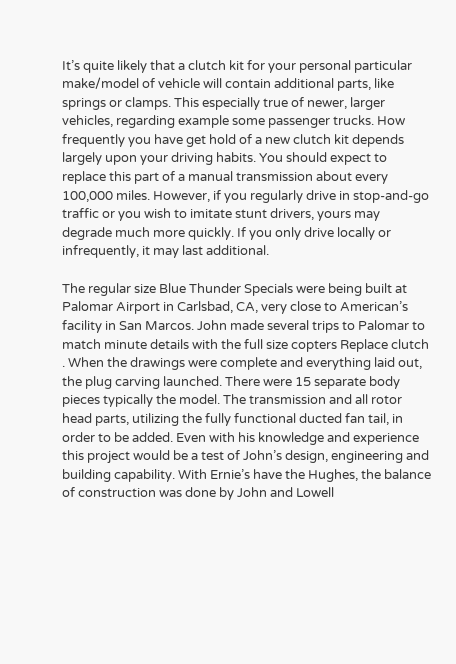It’s quite likely that a clutch kit for your personal particular make/model of vehicle will contain additional parts, like springs or clamps. This especially true of newer, larger vehicles, regarding example some passenger trucks. How frequently you have get hold of a new clutch kit depends largely upon your driving habits. You should expect to replace this part of a manual transmission about every 100,000 miles. However, if you regularly drive in stop-and-go traffic or you wish to imitate stunt drivers, yours may degrade much more quickly. If you only drive locally or infrequently, it may last additional.

The regular size Blue Thunder Specials were being built at Palomar Airport in Carlsbad, CA, very close to American’s facility in San Marcos. John made several trips to Palomar to match minute details with the full size copters Replace clutch . When the drawings were complete and everything laid out, the plug carving launched. There were 15 separate body pieces typically the model. The transmission and all rotor head parts, utilizing the fully functional ducted fan tail, in order to be added. Even with his knowledge and experience this project would be a test of John’s design, engineering and building capability. With Ernie’s have the Hughes, the balance of construction was done by John and Lowell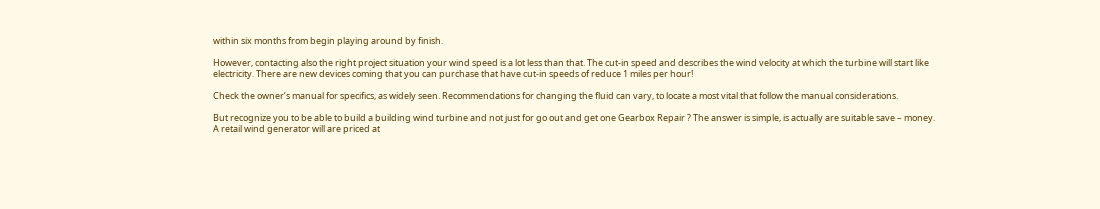within six months from begin playing around by finish.

However, contacting also the right project situation your wind speed is a lot less than that. The cut-in speed and describes the wind velocity at which the turbine will start like electricity. There are new devices coming that you can purchase that have cut-in speeds of reduce 1 miles per hour!

Check the owner’s manual for specifics, as widely seen. Recommendations for changing the fluid can vary, to locate a most vital that follow the manual considerations.

But recognize you to be able to build a building wind turbine and not just for go out and get one Gearbox Repair ? The answer is simple, is actually are suitable save – money. A retail wind generator will are priced at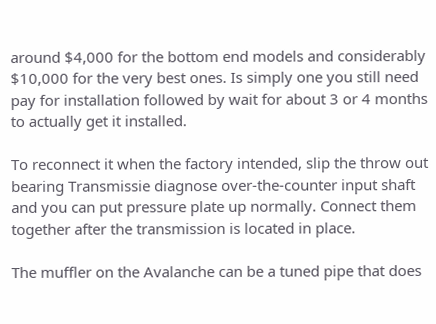around $4,000 for the bottom end models and considerably $10,000 for the very best ones. Is simply one you still need pay for installation followed by wait for about 3 or 4 months to actually get it installed.

To reconnect it when the factory intended, slip the throw out bearing Transmissie diagnose over-the-counter input shaft and you can put pressure plate up normally. Connect them together after the transmission is located in place.

The muffler on the Avalanche can be a tuned pipe that does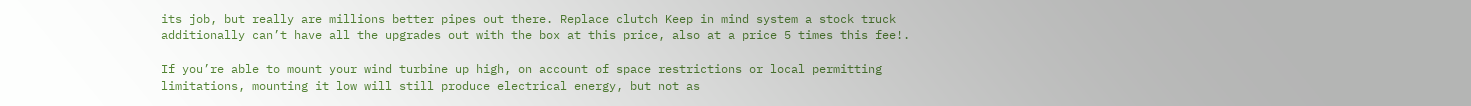its job, but really are millions better pipes out there. Replace clutch Keep in mind system a stock truck additionally can’t have all the upgrades out with the box at this price, also at a price 5 times this fee!.

If you’re able to mount your wind turbine up high, on account of space restrictions or local permitting limitations, mounting it low will still produce electrical energy, but not as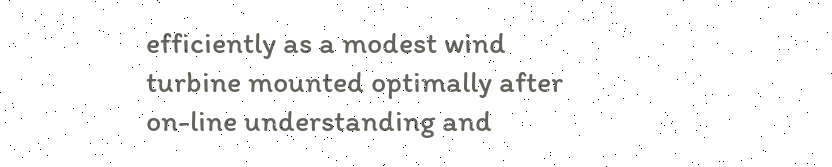efficiently as a modest wind turbine mounted optimally after on-line understanding and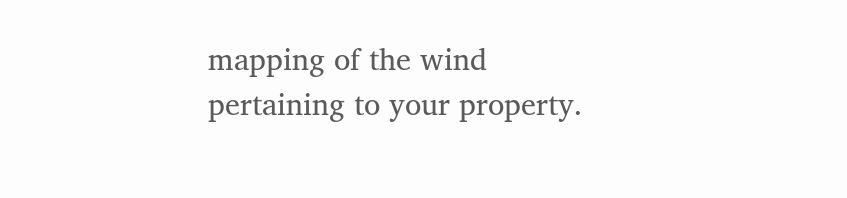mapping of the wind pertaining to your property.